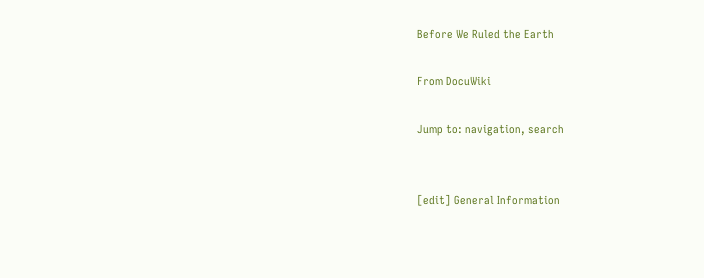Before We Ruled the Earth

From DocuWiki

Jump to: navigation, search


[edit] General Information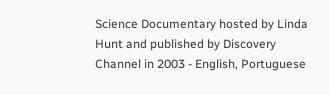Science Documentary hosted by Linda Hunt and published by Discovery Channel in 2003 - English, Portuguese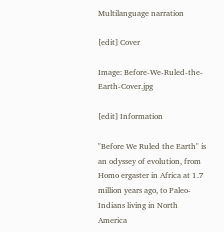Multilanguage narration

[edit] Cover

Image: Before-We-Ruled-the-Earth-Cover.jpg

[edit] Information

"Before We Ruled the Earth" is an odyssey of evolution, from Homo ergaster in Africa at 1.7 million years ago, to Paleo-Indians living in North America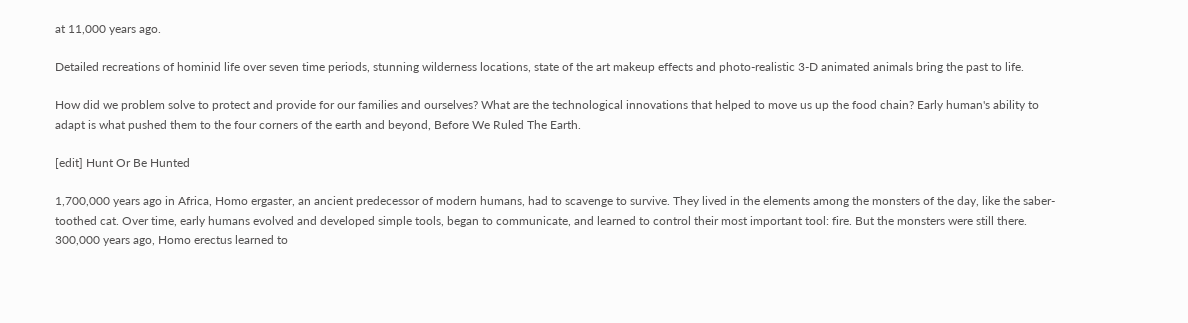at 11,000 years ago.

Detailed recreations of hominid life over seven time periods, stunning wilderness locations, state of the art makeup effects and photo-realistic 3-D animated animals bring the past to life.

How did we problem solve to protect and provide for our families and ourselves? What are the technological innovations that helped to move us up the food chain? Early human's ability to adapt is what pushed them to the four corners of the earth and beyond, Before We Ruled The Earth.

[edit] Hunt Or Be Hunted

1,700,000 years ago in Africa, Homo ergaster, an ancient predecessor of modern humans, had to scavenge to survive. They lived in the elements among the monsters of the day, like the saber-toothed cat. Over time, early humans evolved and developed simple tools, began to communicate, and learned to control their most important tool: fire. But the monsters were still there. 300,000 years ago, Homo erectus learned to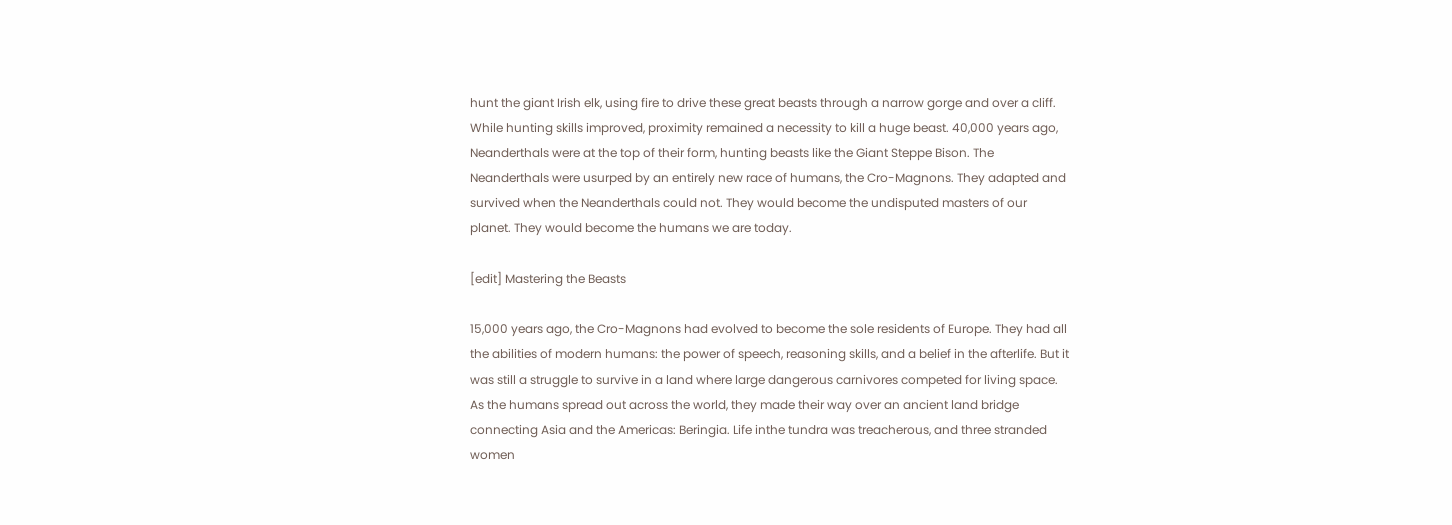hunt the giant Irish elk, using fire to drive these great beasts through a narrow gorge and over a cliff. While hunting skills improved, proximity remained a necessity to kill a huge beast. 40,000 years ago, Neanderthals were at the top of their form, hunting beasts like the Giant Steppe Bison. The Neanderthals were usurped by an entirely new race of humans, the Cro-Magnons. They adapted and survived when the Neanderthals could not. They would become the undisputed masters of our planet. They would become the humans we are today.

[edit] Mastering the Beasts

15,000 years ago, the Cro-Magnons had evolved to become the sole residents of Europe. They had all the abilities of modern humans: the power of speech, reasoning skills, and a belief in the afterlife. But it was still a struggle to survive in a land where large dangerous carnivores competed for living space. As the humans spread out across the world, they made their way over an ancient land bridge connecting Asia and the Americas: Beringia. Life inthe tundra was treacherous, and three stranded women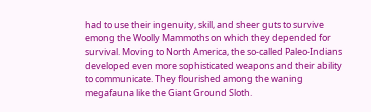had to use their ingenuity, skill, and sheer guts to survive emong the Woolly Mammoths on which they depended for survival. Moving to North America, the so-called Paleo-Indians developed even more sophisticated weapons and their ability to communicate. They flourished among the waning megafauna like the Giant Ground Sloth.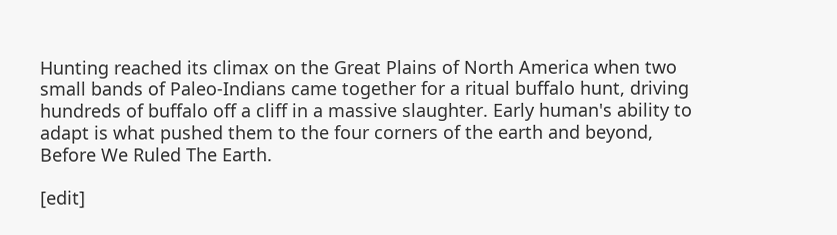Hunting reached its climax on the Great Plains of North America when two small bands of Paleo-Indians came together for a ritual buffalo hunt, driving hundreds of buffalo off a cliff in a massive slaughter. Early human's ability to adapt is what pushed them to the four corners of the earth and beyond, Before We Ruled The Earth.

[edit]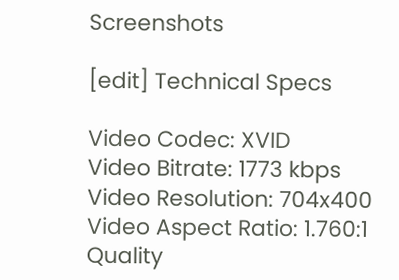Screenshots

[edit] Technical Specs

Video Codec: XVID
Video Bitrate: 1773 kbps
Video Resolution: 704x400
Video Aspect Ratio: 1.760:1
Quality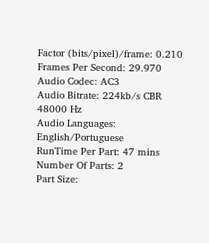Factor (bits/pixel)/frame: 0.210
Frames Per Second: 29.970
Audio Codec: AC3
Audio Bitrate: 224kb/s CBR 48000 Hz
Audio Languages: English/Portuguese
RunTime Per Part: 47 mins
Number Of Parts: 2
Part Size: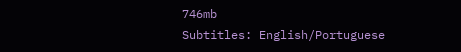746mb
Subtitles: English/Portuguese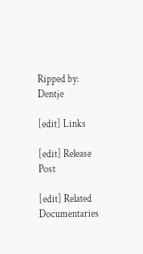Ripped by: Dentje

[edit] Links

[edit] Release Post

[edit] Related Documentaries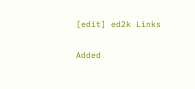[edit] ed2k Links

Added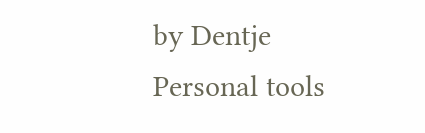by Dentje
Personal tools